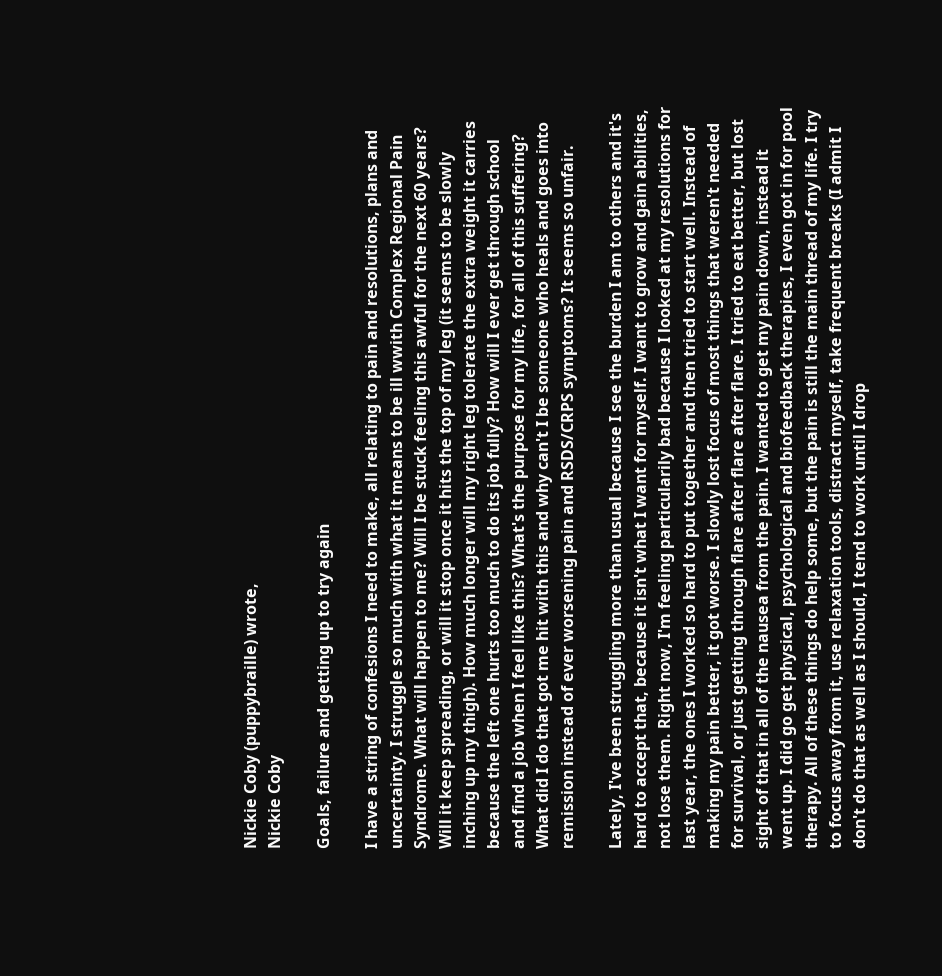Nickie Coby (puppybraille) wrote,
Nickie Coby

Goals, failure and getting up to try again

I have a string of confesions I need to make, all relating to pain and resolutions, plans and uncertainty. I struggle so much with what it means to be ill wwith Complex Regional Pain Syndrome. What will happen to me? Will I be stuck feeling this awful for the next 60 years? Will it keep spreading, or will it stop once it hits the top of my leg (it seems to be slowly inching up my thigh). How much longer will my right leg tolerate the extra weight it carries because the left one hurts too much to do its job fully? How will I ever get through school and find a job when I feel like this? What's the purpose for my life, for all of this suffering? What did I do that got me hit with this and why can't I be someone who heals and goes into remission instead of ever worsening pain and RSDS/CRPS symptoms? It seems so unfair.

Lately, I've been struggling more than usual because I see the burden I am to others and it's hard to accept that, because it isn't what I want for myself. I want to grow and gain abilities, not lose them. Right now, I'm feeling particularily bad because I looked at my resolutions for last year, the ones I worked so hard to put together and then tried to start well. Instead of making my pain better, it got worse. I slowly lost focus of most things that weren't needed for survival, or just getting through flare after flare after flare. I tried to eat better, but lost sight of that in all of the nausea from the pain. I wanted to get my pain down, instead it went up. I did go get physical, psychological and biofeedback therapies, I even got in for pool therapy. All of these things do help some, but the pain is still the main thread of my life. I try to focus away from it, use relaxation tools, distract myself, take frequent breaks (I admit I don't do that as well as I should, I tend to work until I drop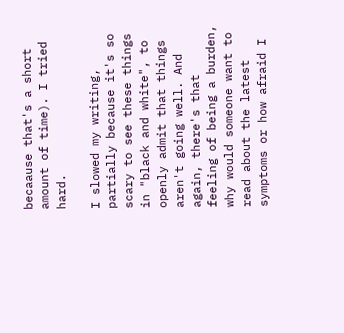becaause that's a short amount of time). I tried hard.

I slowed my writing, partially because it's so scary to see these things in "black and white", to openly admit that things aren't going well. And again, there's that feeling of being a burden, why would someone want to read about the latest symptoms or how afraid I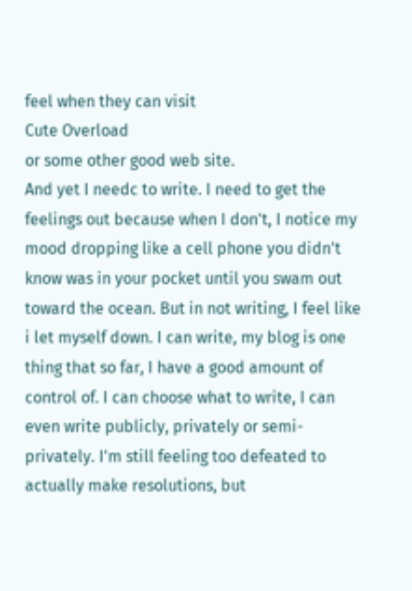feel when they can visit
Cute Overload
or some other good web site.
And yet I needc to write. I need to get the feelings out because when I don't, I notice my mood dropping like a cell phone you didn't know was in your pocket until you swam out toward the ocean. But in not writing, I feel like i let myself down. I can write, my blog is one thing that so far, I have a good amount of control of. I can choose what to write, I can even write publicly, privately or semi-privately. I'm still feeling too defeated to actually make resolutions, but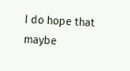I do hope that maybe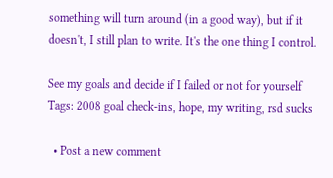something will turn around (in a good way), but if it doesn't, I still plan to write. It's the one thing I control.

See my goals and decide if I failed or not for yourself
Tags: 2008 goal check-ins, hope, my writing, rsd sucks

  • Post a new comment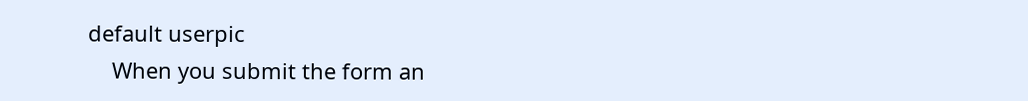default userpic
    When you submit the form an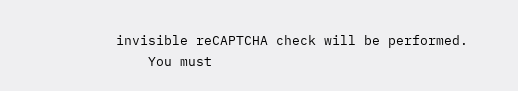invisible reCAPTCHA check will be performed.
    You must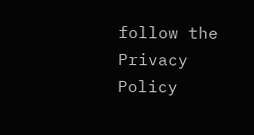follow the Privacy Policy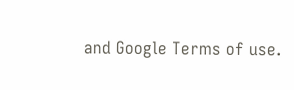and Google Terms of use.